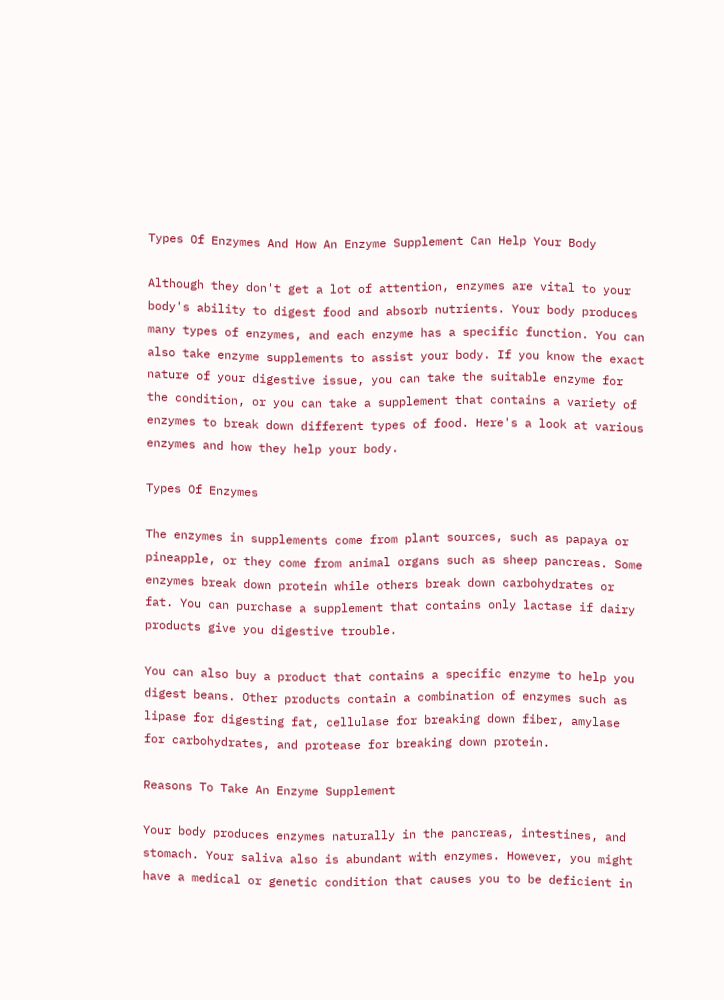Types Of Enzymes And How An Enzyme Supplement Can Help Your Body

Although they don't get a lot of attention, enzymes are vital to your body's ability to digest food and absorb nutrients. Your body produces many types of enzymes, and each enzyme has a specific function. You can also take enzyme supplements to assist your body. If you know the exact nature of your digestive issue, you can take the suitable enzyme for the condition, or you can take a supplement that contains a variety of enzymes to break down different types of food. Here's a look at various enzymes and how they help your body.

Types Of Enzymes

The enzymes in supplements come from plant sources, such as papaya or pineapple, or they come from animal organs such as sheep pancreas. Some enzymes break down protein while others break down carbohydrates or fat. You can purchase a supplement that contains only lactase if dairy products give you digestive trouble.

You can also buy a product that contains a specific enzyme to help you digest beans. Other products contain a combination of enzymes such as lipase for digesting fat, cellulase for breaking down fiber, amylase for carbohydrates, and protease for breaking down protein.

Reasons To Take An Enzyme Supplement

Your body produces enzymes naturally in the pancreas, intestines, and stomach. Your saliva also is abundant with enzymes. However, you might have a medical or genetic condition that causes you to be deficient in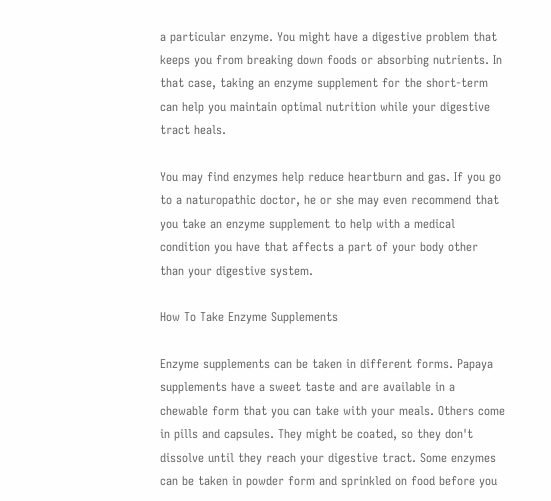a particular enzyme. You might have a digestive problem that keeps you from breaking down foods or absorbing nutrients. In that case, taking an enzyme supplement for the short-term can help you maintain optimal nutrition while your digestive tract heals.

You may find enzymes help reduce heartburn and gas. If you go to a naturopathic doctor, he or she may even recommend that you take an enzyme supplement to help with a medical condition you have that affects a part of your body other than your digestive system.

How To Take Enzyme Supplements

Enzyme supplements can be taken in different forms. Papaya supplements have a sweet taste and are available in a chewable form that you can take with your meals. Others come in pills and capsules. They might be coated, so they don't dissolve until they reach your digestive tract. Some enzymes can be taken in powder form and sprinkled on food before you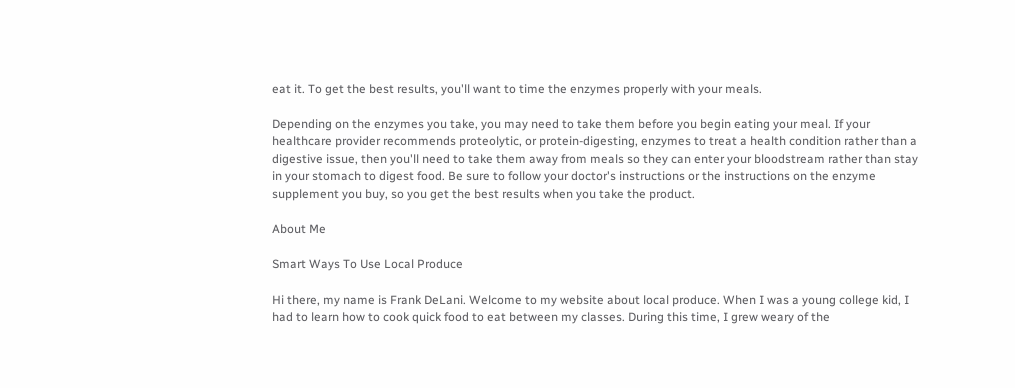eat it. To get the best results, you'll want to time the enzymes properly with your meals.

Depending on the enzymes you take, you may need to take them before you begin eating your meal. If your healthcare provider recommends proteolytic, or protein-digesting, enzymes to treat a health condition rather than a digestive issue, then you'll need to take them away from meals so they can enter your bloodstream rather than stay in your stomach to digest food. Be sure to follow your doctor's instructions or the instructions on the enzyme supplement you buy, so you get the best results when you take the product.

About Me

Smart Ways To Use Local Produce

Hi there, my name is Frank DeLani. Welcome to my website about local produce. When I was a young college kid, I had to learn how to cook quick food to eat between my classes. During this time, I grew weary of the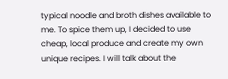typical noodle and broth dishes available to me. To spice them up, I decided to use cheap, local produce and create my own unique recipes. I will talk about the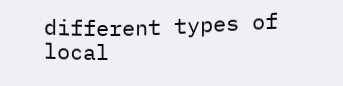different types of local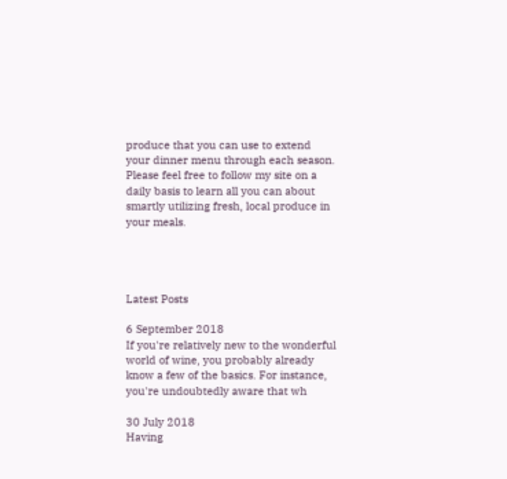produce that you can use to extend your dinner menu through each season. Please feel free to follow my site on a daily basis to learn all you can about smartly utilizing fresh, local produce in your meals.




Latest Posts

6 September 2018
If you're relatively new to the wonderful world of wine, you probably already know a few of the basics. For instance, you're undoubtedly aware that wh

30 July 2018
Having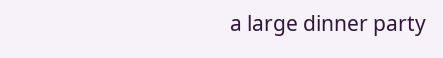a large dinner party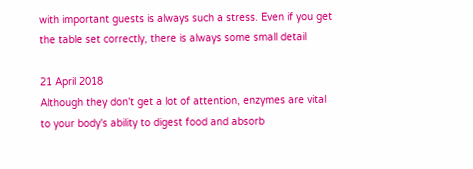with important guests is always such a stress. Even if you get the table set correctly, there is always some small detail

21 April 2018
Although they don't get a lot of attention, enzymes are vital to your body's ability to digest food and absorb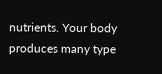nutrients. Your body produces many type